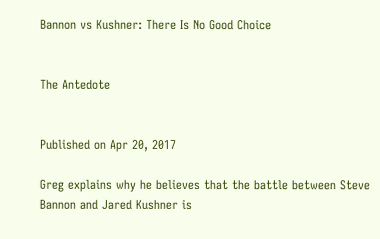Bannon vs Kushner: There Is No Good Choice


The Antedote


Published on Apr 20, 2017

Greg explains why he believes that the battle between Steve Bannon and Jared Kushner is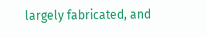largely fabricated, and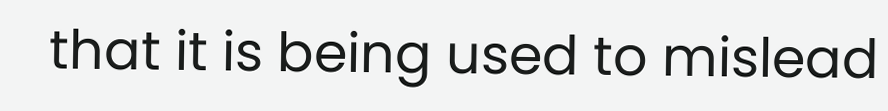that it is being used to mislead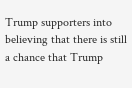Trump supporters into believing that there is still a chance that Trump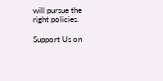will pursue the right policies.

Support Us on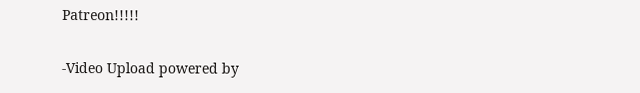Patreon!!!!!

-Video Upload powered by